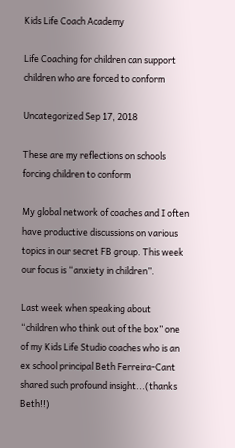Kids Life Coach Academy

Life Coaching for children can support children who are forced to conform

Uncategorized Sep 17, 2018

These are my reflections on schools forcing children to conform

My global network of coaches and I often have productive discussions on various topics in our secret FB group. This week our focus is “anxiety in children”.

Last week when speaking about “children who think out of the box” one of my Kids Life Studio coaches who is an ex school principal Beth Ferreira-Cant shared such profound insight...(thanks Beth!!)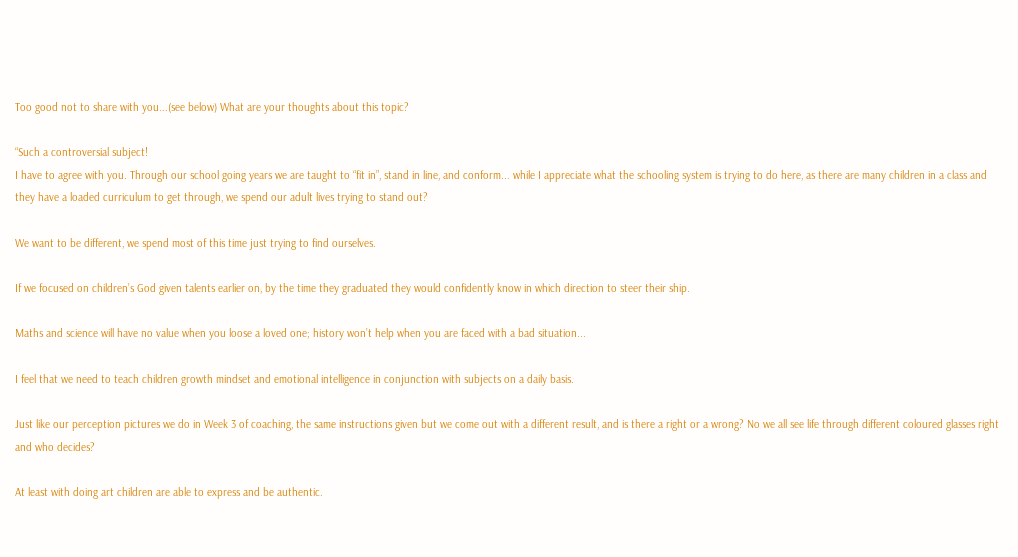Too good not to share with you...(see below) What are your thoughts about this topic?

“Such a controversial subject!
I have to agree with you. Through our school going years we are taught to “fit in”, stand in line, and conform... while I appreciate what the schooling system is trying to do here, as there are many children in a class and they have a loaded curriculum to get through, we spend our adult lives trying to stand out?

We want to be different, we spend most of this time just trying to find ourselves.

If we focused on children’s God given talents earlier on, by the time they graduated they would confidently know in which direction to steer their ship.

Maths and science will have no value when you loose a loved one; history won’t help when you are faced with a bad situation...

I feel that we need to teach children growth mindset and emotional intelligence in conjunction with subjects on a daily basis.

Just like our perception pictures we do in Week 3 of coaching, the same instructions given but we come out with a different result, and is there a right or a wrong? No we all see life through different coloured glasses right and who decides?

At least with doing art children are able to express and be authentic.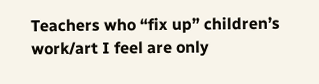Teachers who “fix up” children’s work/art I feel are only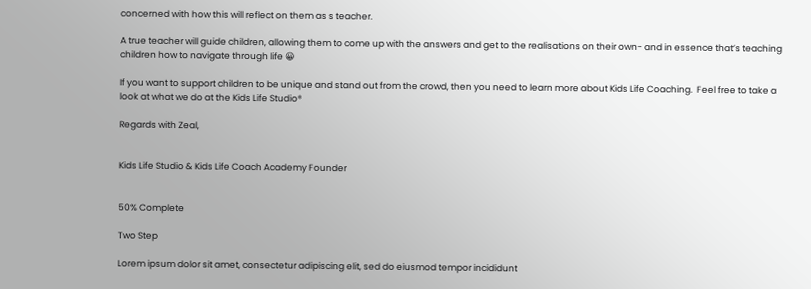concerned with how this will reflect on them as s teacher.

A true teacher will guide children, allowing them to come up with the answers and get to the realisations on their own- and in essence that’s teaching children how to navigate through life 😀

If you want to support children to be unique and stand out from the crowd, then you need to learn more about Kids Life Coaching.  Feel free to take a look at what we do at the Kids Life Studio®

Regards with Zeal,


Kids Life Studio & Kids Life Coach Academy Founder


50% Complete

Two Step

Lorem ipsum dolor sit amet, consectetur adipiscing elit, sed do eiusmod tempor incididunt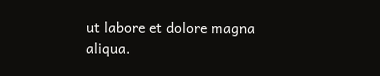ut labore et dolore magna aliqua.